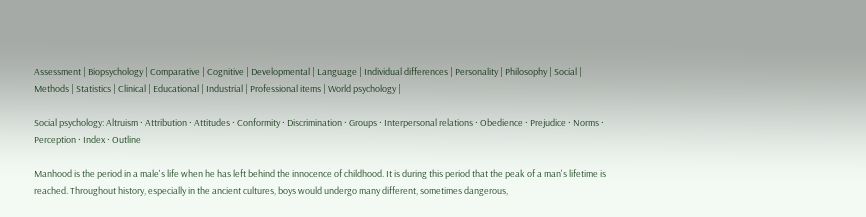Assessment | Biopsychology | Comparative | Cognitive | Developmental | Language | Individual differences | Personality | Philosophy | Social |
Methods | Statistics | Clinical | Educational | Industrial | Professional items | World psychology |

Social psychology: Altruism · Attribution · Attitudes · Conformity · Discrimination · Groups · Interpersonal relations · Obedience · Prejudice · Norms · Perception · Index · Outline

Manhood is the period in a male's life when he has left behind the innocence of childhood. It is during this period that the peak of a man's lifetime is reached. Throughout history, especially in the ancient cultures, boys would undergo many different, sometimes dangerous,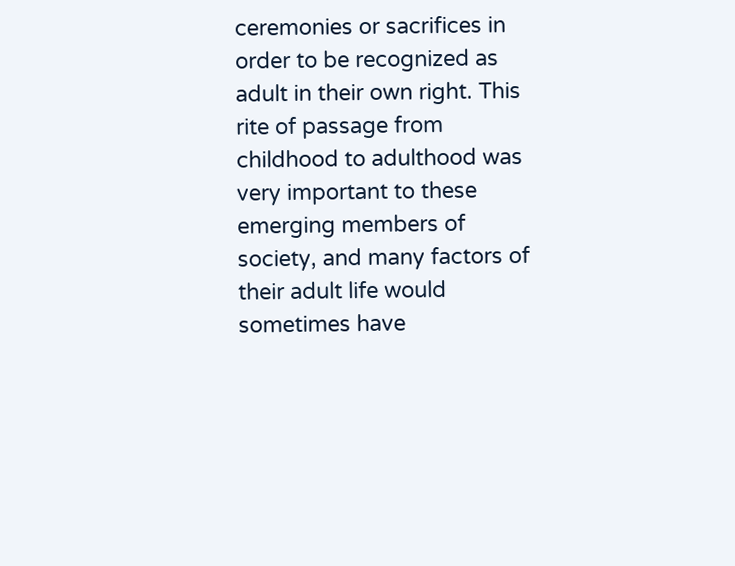ceremonies or sacrifices in order to be recognized as adult in their own right. This rite of passage from childhood to adulthood was very important to these emerging members of society, and many factors of their adult life would sometimes have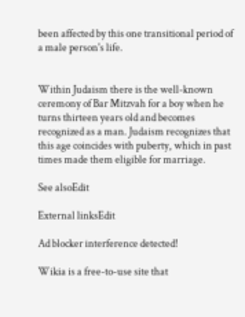been affected by this one transitional period of a male person's life.


Within Judaism there is the well-known ceremony of Bar Mitzvah for a boy when he turns thirteen years old and becomes recognized as a man. Judaism recognizes that this age coincides with puberty, which in past times made them eligible for marriage.

See alsoEdit

External linksEdit

Ad blocker interference detected!

Wikia is a free-to-use site that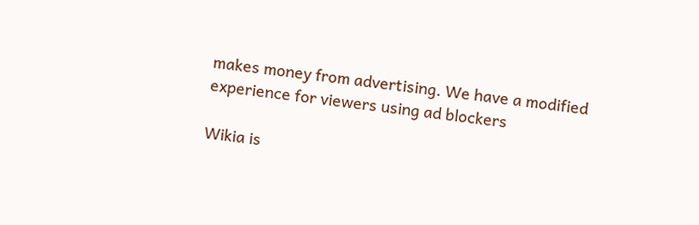makes money from advertising. We have a modified experience for viewers using ad blockers

Wikia is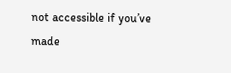not accessible if you’ve made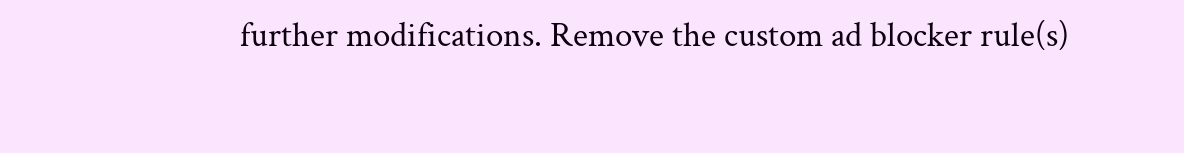further modifications. Remove the custom ad blocker rule(s)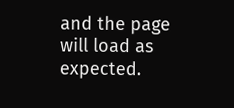and the page will load as expected.